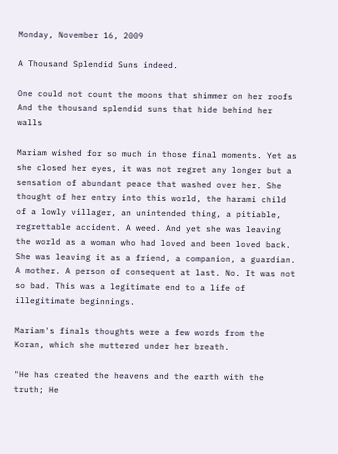Monday, November 16, 2009

A Thousand Splendid Suns indeed.

One could not count the moons that shimmer on her roofs
And the thousand splendid suns that hide behind her walls

Mariam wished for so much in those final moments. Yet as she closed her eyes, it was not regret any longer but a sensation of abundant peace that washed over her. She thought of her entry into this world, the harami child of a lowly villager, an unintended thing, a pitiable, regrettable accident. A weed. And yet she was leaving the world as a woman who had loved and been loved back. She was leaving it as a friend, a companion, a guardian. A mother. A person of consequent at last. No. It was not so bad. This was a legitimate end to a life of illegitimate beginnings.

Mariam's finals thoughts were a few words from the Koran, which she muttered under her breath.

"He has created the heavens and the earth with the truth; He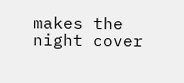makes the night cover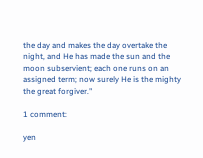the day and makes the day overtake the night, and He has made the sun and the moon subservient; each one runs on an assigned term; now surely He is the mighty the great forgiver."

1 comment:

yen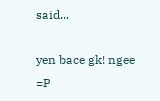said...

yen bace gk! ngee =P